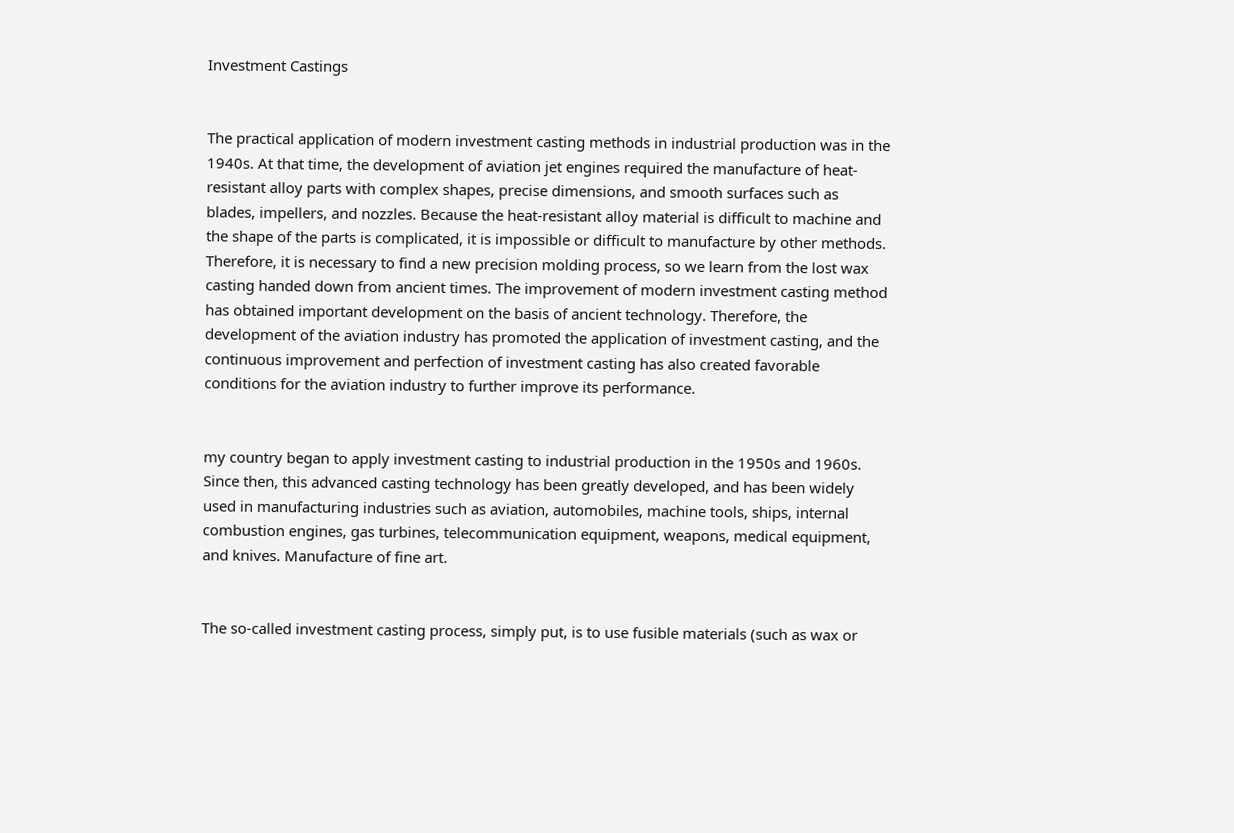Investment Castings


The practical application of modern investment casting methods in industrial production was in the 1940s. At that time, the development of aviation jet engines required the manufacture of heat-resistant alloy parts with complex shapes, precise dimensions, and smooth surfaces such as blades, impellers, and nozzles. Because the heat-resistant alloy material is difficult to machine and the shape of the parts is complicated, it is impossible or difficult to manufacture by other methods. Therefore, it is necessary to find a new precision molding process, so we learn from the lost wax casting handed down from ancient times. The improvement of modern investment casting method has obtained important development on the basis of ancient technology. Therefore, the development of the aviation industry has promoted the application of investment casting, and the continuous improvement and perfection of investment casting has also created favorable conditions for the aviation industry to further improve its performance.


my country began to apply investment casting to industrial production in the 1950s and 1960s. Since then, this advanced casting technology has been greatly developed, and has been widely used in manufacturing industries such as aviation, automobiles, machine tools, ships, internal combustion engines, gas turbines, telecommunication equipment, weapons, medical equipment, and knives. Manufacture of fine art.


The so-called investment casting process, simply put, is to use fusible materials (such as wax or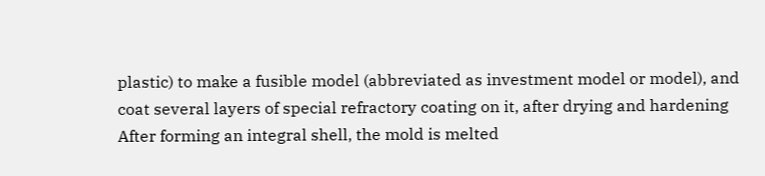plastic) to make a fusible model (abbreviated as investment model or model), and coat several layers of special refractory coating on it, after drying and hardening After forming an integral shell, the mold is melted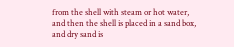from the shell with steam or hot water, and then the shell is placed in a sand box, and dry sand is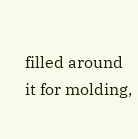filled around it for molding,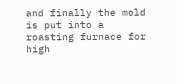and finally the mold is put into a roasting furnace for high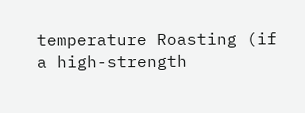temperature Roasting (if a high-strength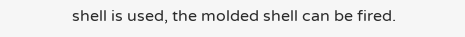shell is used, the molded shell can be fired.